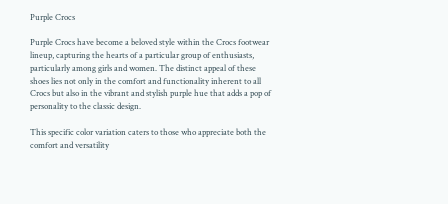Purple Crocs

Purple Crocs have become a beloved style within the Crocs footwear lineup, capturing the hearts of a particular group of enthusiasts, particularly among girls and women. The distinct appeal of these shoes lies not only in the comfort and functionality inherent to all Crocs but also in the vibrant and stylish purple hue that adds a pop of personality to the classic design.

This specific color variation caters to those who appreciate both the comfort and versatility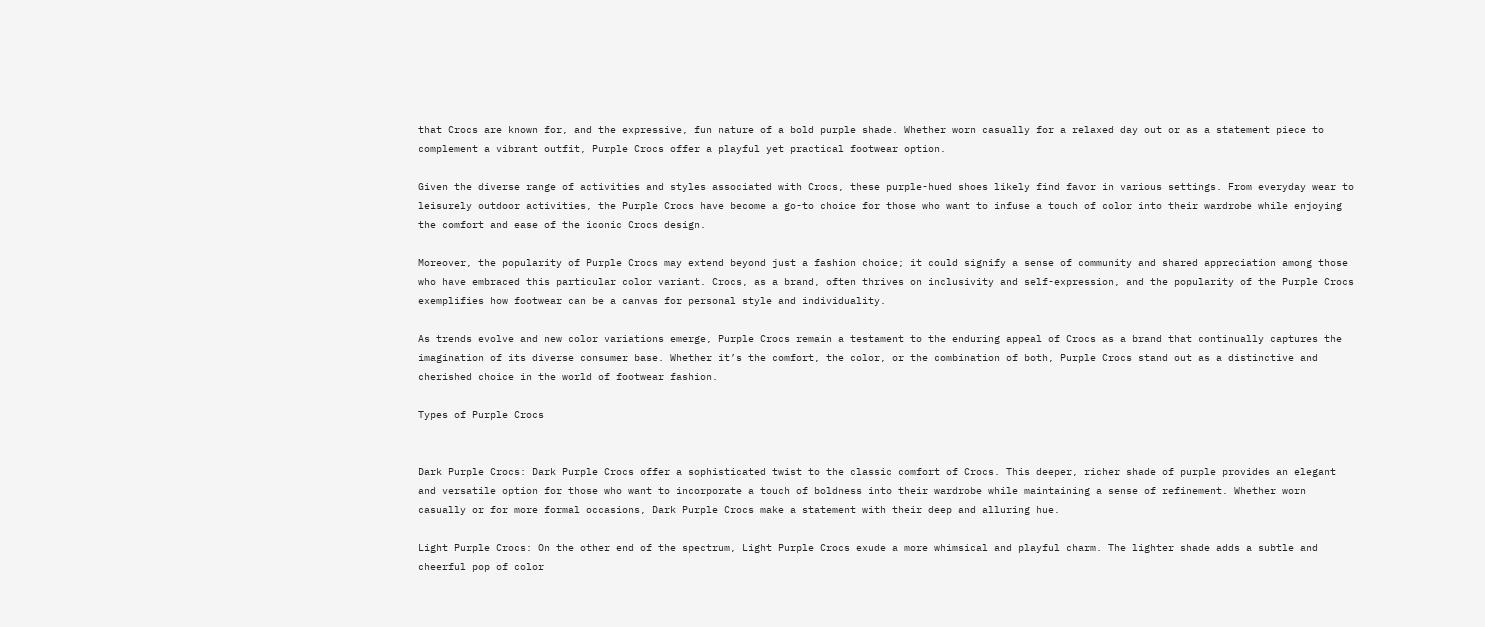that Crocs are known for, and the expressive, fun nature of a bold purple shade. Whether worn casually for a relaxed day out or as a statement piece to complement a vibrant outfit, Purple Crocs offer a playful yet practical footwear option.

Given the diverse range of activities and styles associated with Crocs, these purple-hued shoes likely find favor in various settings. From everyday wear to leisurely outdoor activities, the Purple Crocs have become a go-to choice for those who want to infuse a touch of color into their wardrobe while enjoying the comfort and ease of the iconic Crocs design.

Moreover, the popularity of Purple Crocs may extend beyond just a fashion choice; it could signify a sense of community and shared appreciation among those who have embraced this particular color variant. Crocs, as a brand, often thrives on inclusivity and self-expression, and the popularity of the Purple Crocs exemplifies how footwear can be a canvas for personal style and individuality.

As trends evolve and new color variations emerge, Purple Crocs remain a testament to the enduring appeal of Crocs as a brand that continually captures the imagination of its diverse consumer base. Whether it’s the comfort, the color, or the combination of both, Purple Crocs stand out as a distinctive and cherished choice in the world of footwear fashion.

Types of Purple Crocs


Dark Purple Crocs: Dark Purple Crocs offer a sophisticated twist to the classic comfort of Crocs. This deeper, richer shade of purple provides an elegant and versatile option for those who want to incorporate a touch of boldness into their wardrobe while maintaining a sense of refinement. Whether worn casually or for more formal occasions, Dark Purple Crocs make a statement with their deep and alluring hue.

Light Purple Crocs: On the other end of the spectrum, Light Purple Crocs exude a more whimsical and playful charm. The lighter shade adds a subtle and cheerful pop of color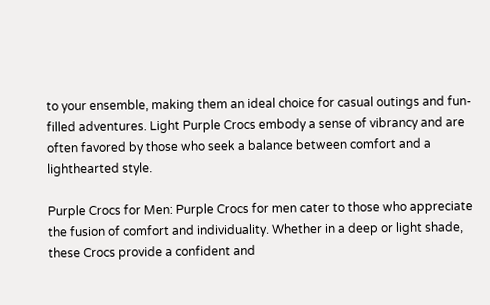to your ensemble, making them an ideal choice for casual outings and fun-filled adventures. Light Purple Crocs embody a sense of vibrancy and are often favored by those who seek a balance between comfort and a lighthearted style.

Purple Crocs for Men: Purple Crocs for men cater to those who appreciate the fusion of comfort and individuality. Whether in a deep or light shade, these Crocs provide a confident and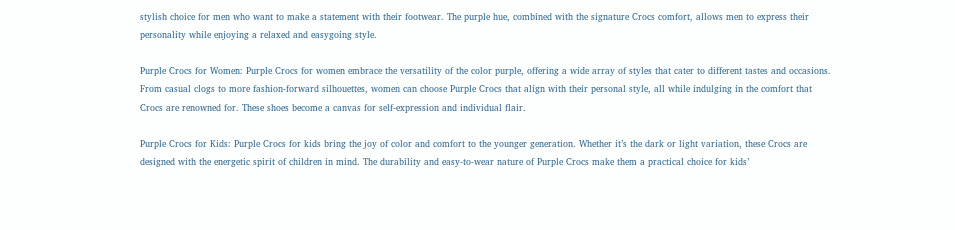stylish choice for men who want to make a statement with their footwear. The purple hue, combined with the signature Crocs comfort, allows men to express their personality while enjoying a relaxed and easygoing style.

Purple Crocs for Women: Purple Crocs for women embrace the versatility of the color purple, offering a wide array of styles that cater to different tastes and occasions. From casual clogs to more fashion-forward silhouettes, women can choose Purple Crocs that align with their personal style, all while indulging in the comfort that Crocs are renowned for. These shoes become a canvas for self-expression and individual flair.

Purple Crocs for Kids: Purple Crocs for kids bring the joy of color and comfort to the younger generation. Whether it’s the dark or light variation, these Crocs are designed with the energetic spirit of children in mind. The durability and easy-to-wear nature of Purple Crocs make them a practical choice for kids’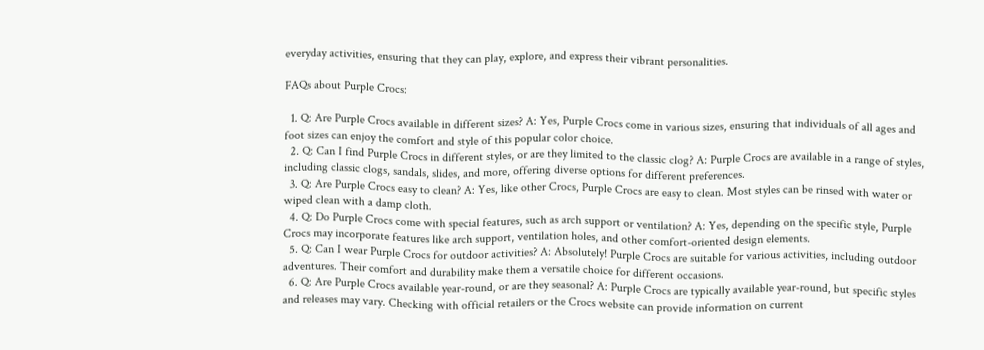everyday activities, ensuring that they can play, explore, and express their vibrant personalities.

FAQs about Purple Crocs:

  1. Q: Are Purple Crocs available in different sizes? A: Yes, Purple Crocs come in various sizes, ensuring that individuals of all ages and foot sizes can enjoy the comfort and style of this popular color choice.
  2. Q: Can I find Purple Crocs in different styles, or are they limited to the classic clog? A: Purple Crocs are available in a range of styles, including classic clogs, sandals, slides, and more, offering diverse options for different preferences.
  3. Q: Are Purple Crocs easy to clean? A: Yes, like other Crocs, Purple Crocs are easy to clean. Most styles can be rinsed with water or wiped clean with a damp cloth.
  4. Q: Do Purple Crocs come with special features, such as arch support or ventilation? A: Yes, depending on the specific style, Purple Crocs may incorporate features like arch support, ventilation holes, and other comfort-oriented design elements.
  5. Q: Can I wear Purple Crocs for outdoor activities? A: Absolutely! Purple Crocs are suitable for various activities, including outdoor adventures. Their comfort and durability make them a versatile choice for different occasions.
  6. Q: Are Purple Crocs available year-round, or are they seasonal? A: Purple Crocs are typically available year-round, but specific styles and releases may vary. Checking with official retailers or the Crocs website can provide information on current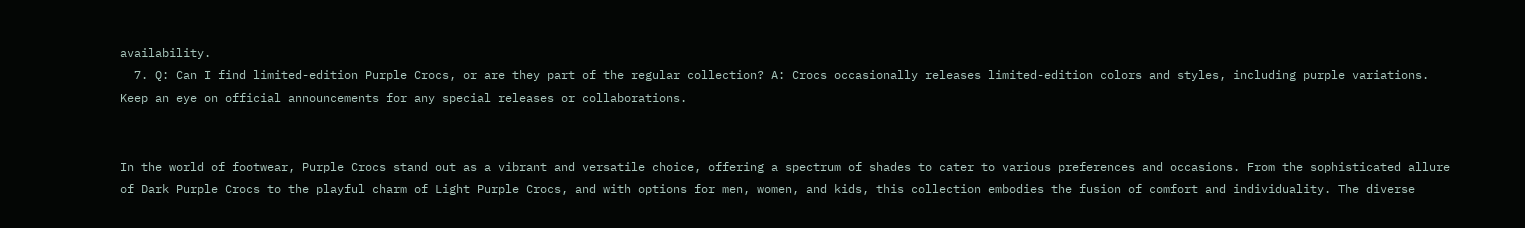availability.
  7. Q: Can I find limited-edition Purple Crocs, or are they part of the regular collection? A: Crocs occasionally releases limited-edition colors and styles, including purple variations. Keep an eye on official announcements for any special releases or collaborations.


In the world of footwear, Purple Crocs stand out as a vibrant and versatile choice, offering a spectrum of shades to cater to various preferences and occasions. From the sophisticated allure of Dark Purple Crocs to the playful charm of Light Purple Crocs, and with options for men, women, and kids, this collection embodies the fusion of comfort and individuality. The diverse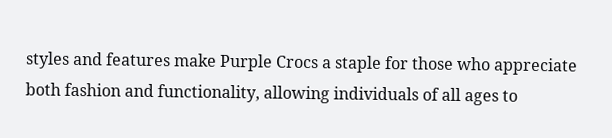styles and features make Purple Crocs a staple for those who appreciate both fashion and functionality, allowing individuals of all ages to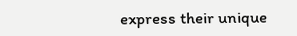express their unique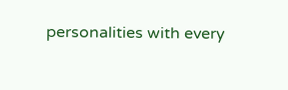personalities with every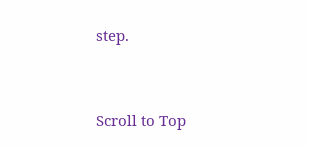step.




Scroll to Top